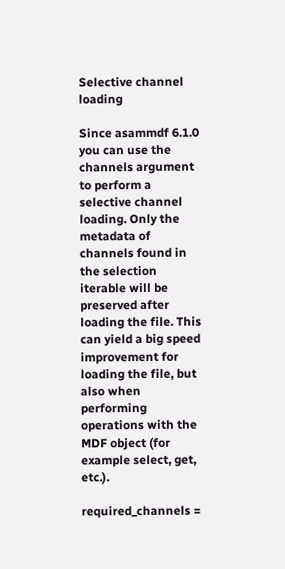Selective channel loading

Since asammdf 6.1.0 you can use the channels argument to perform a selective channel loading. Only the metadata of channels found in the selection iterable will be preserved after loading the file. This can yield a big speed improvement for loading the file, but also when performing operations with the MDF object (for example select, get, etc.).

required_channels =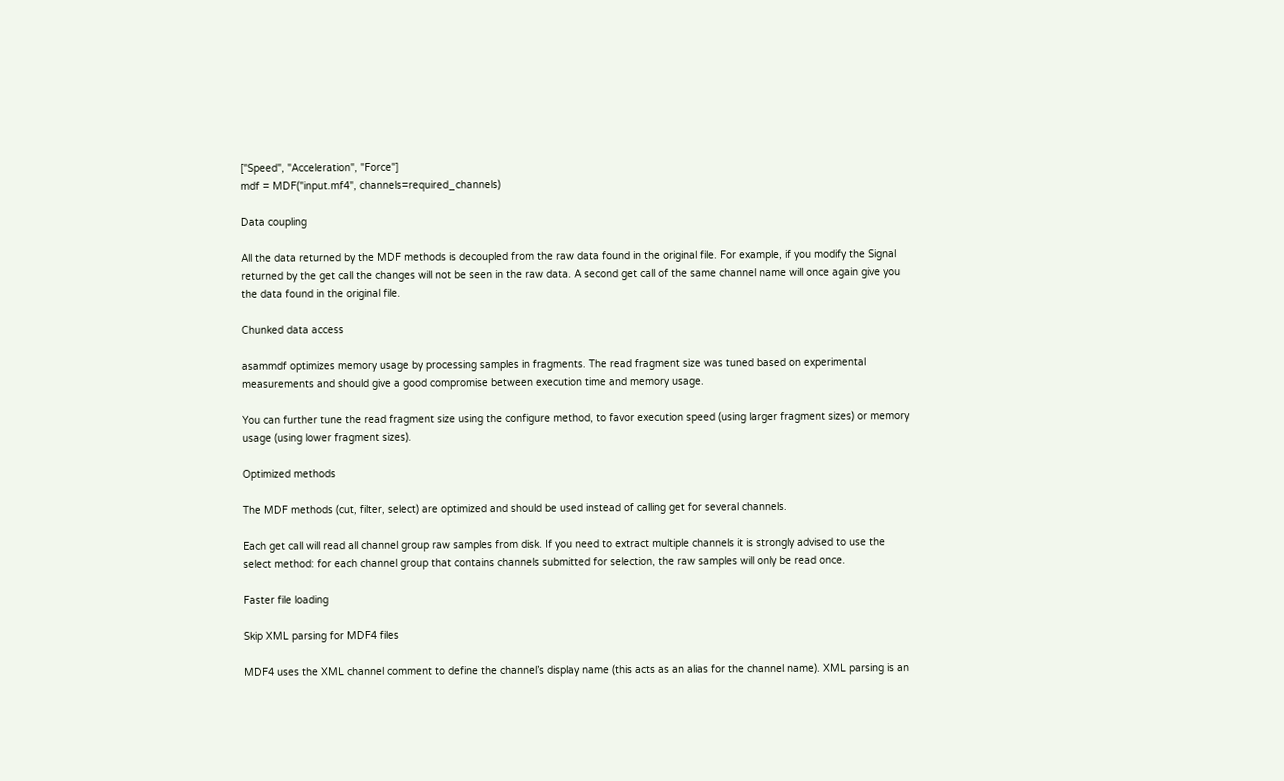["Speed", "Acceleration", "Force"]
mdf = MDF("input.mf4", channels=required_channels)

Data coupling

All the data returned by the MDF methods is decoupled from the raw data found in the original file. For example, if you modify the Signal returned by the get call the changes will not be seen in the raw data. A second get call of the same channel name will once again give you the data found in the original file.

Chunked data access

asammdf optimizes memory usage by processing samples in fragments. The read fragment size was tuned based on experimental measurements and should give a good compromise between execution time and memory usage.

You can further tune the read fragment size using the configure method, to favor execution speed (using larger fragment sizes) or memory usage (using lower fragment sizes).

Optimized methods

The MDF methods (cut, filter, select) are optimized and should be used instead of calling get for several channels.

Each get call will read all channel group raw samples from disk. If you need to extract multiple channels it is strongly advised to use the select method: for each channel group that contains channels submitted for selection, the raw samples will only be read once.

Faster file loading

Skip XML parsing for MDF4 files

MDF4 uses the XML channel comment to define the channel’s display name (this acts as an alias for the channel name). XML parsing is an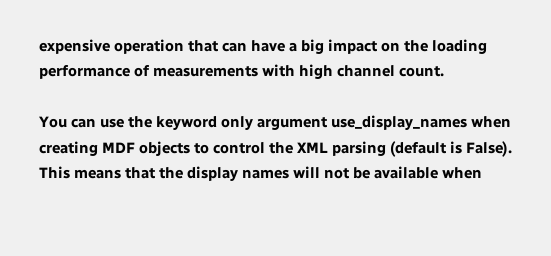expensive operation that can have a big impact on the loading performance of measurements with high channel count.

You can use the keyword only argument use_display_names when creating MDF objects to control the XML parsing (default is False). This means that the display names will not be available when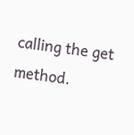calling the get method.